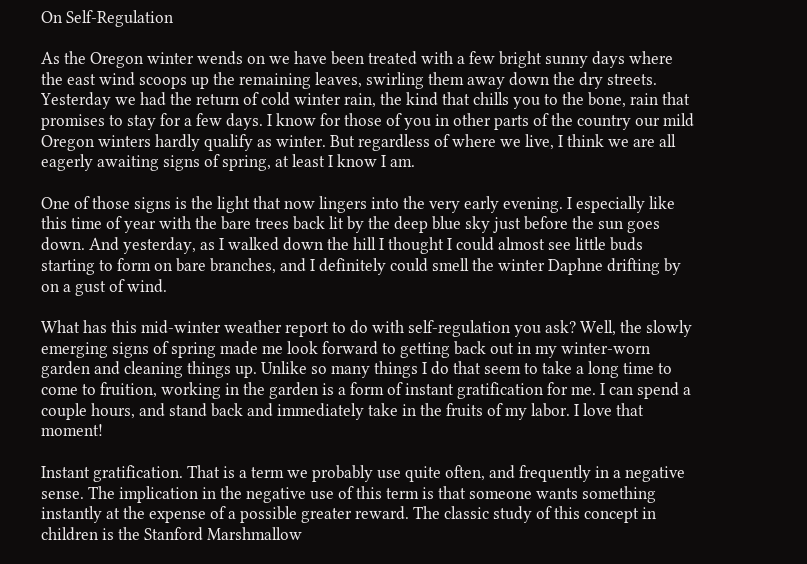On Self-Regulation

As the Oregon winter wends on we have been treated with a few bright sunny days where the east wind scoops up the remaining leaves, swirling them away down the dry streets. Yesterday we had the return of cold winter rain, the kind that chills you to the bone, rain that promises to stay for a few days. I know for those of you in other parts of the country our mild Oregon winters hardly qualify as winter. But regardless of where we live, I think we are all eagerly awaiting signs of spring, at least I know I am.

One of those signs is the light that now lingers into the very early evening. I especially like this time of year with the bare trees back lit by the deep blue sky just before the sun goes down. And yesterday, as I walked down the hill I thought I could almost see little buds starting to form on bare branches, and I definitely could smell the winter Daphne drifting by on a gust of wind.

What has this mid-winter weather report to do with self-regulation you ask? Well, the slowly emerging signs of spring made me look forward to getting back out in my winter-worn garden and cleaning things up. Unlike so many things I do that seem to take a long time to come to fruition, working in the garden is a form of instant gratification for me. I can spend a couple hours, and stand back and immediately take in the fruits of my labor. I love that moment!

Instant gratification. That is a term we probably use quite often, and frequently in a negative sense. The implication in the negative use of this term is that someone wants something instantly at the expense of a possible greater reward. The classic study of this concept in children is the Stanford Marshmallow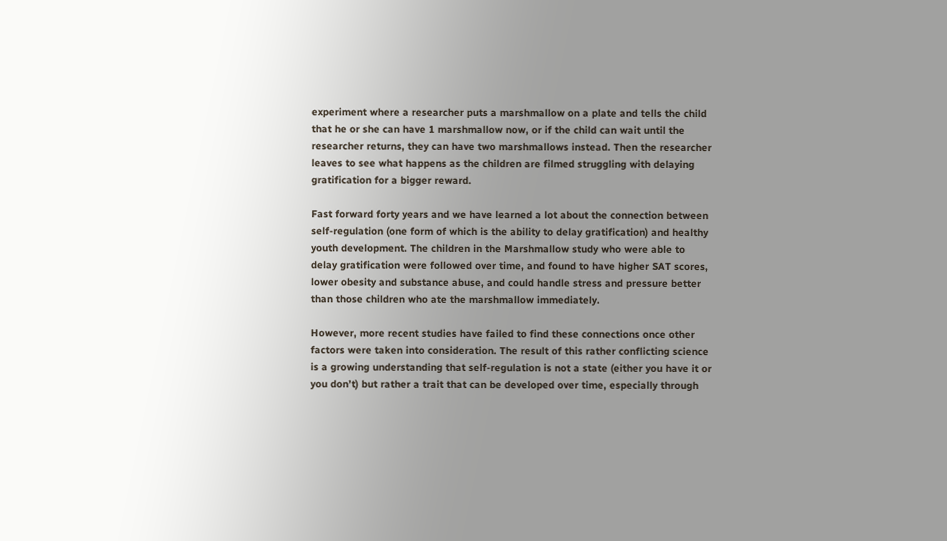experiment where a researcher puts a marshmallow on a plate and tells the child that he or she can have 1 marshmallow now, or if the child can wait until the researcher returns, they can have two marshmallows instead. Then the researcher leaves to see what happens as the children are filmed struggling with delaying gratification for a bigger reward.

Fast forward forty years and we have learned a lot about the connection between self-regulation (one form of which is the ability to delay gratification) and healthy youth development. The children in the Marshmallow study who were able to delay gratification were followed over time, and found to have higher SAT scores, lower obesity and substance abuse, and could handle stress and pressure better than those children who ate the marshmallow immediately.

However, more recent studies have failed to find these connections once other factors were taken into consideration. The result of this rather conflicting science is a growing understanding that self-regulation is not a state (either you have it or you don’t) but rather a trait that can be developed over time, especially through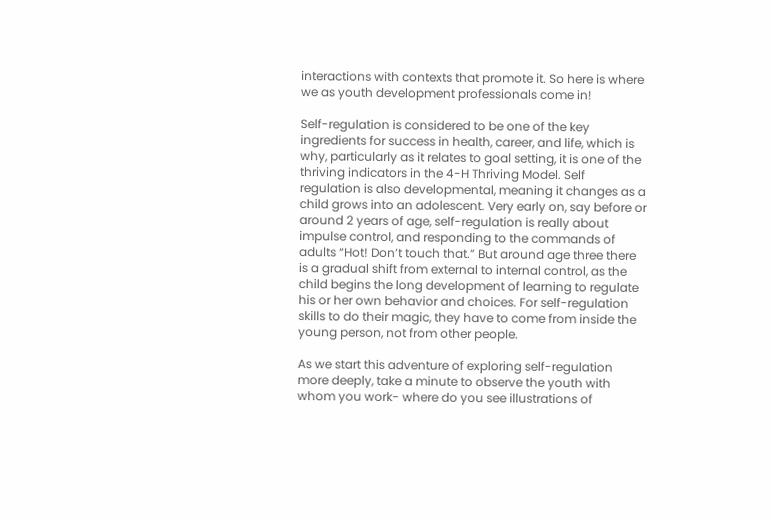interactions with contexts that promote it. So here is where we as youth development professionals come in!

Self-regulation is considered to be one of the key ingredients for success in health, career, and life, which is why, particularly as it relates to goal setting, it is one of the thriving indicators in the 4-H Thriving Model. Self regulation is also developmental, meaning it changes as a child grows into an adolescent. Very early on, say before or around 2 years of age, self-regulation is really about impulse control, and responding to the commands of adults “Hot! Don’t touch that.” But around age three there is a gradual shift from external to internal control, as the child begins the long development of learning to regulate his or her own behavior and choices. For self-regulation skills to do their magic, they have to come from inside the young person, not from other people.

As we start this adventure of exploring self-regulation more deeply, take a minute to observe the youth with whom you work- where do you see illustrations of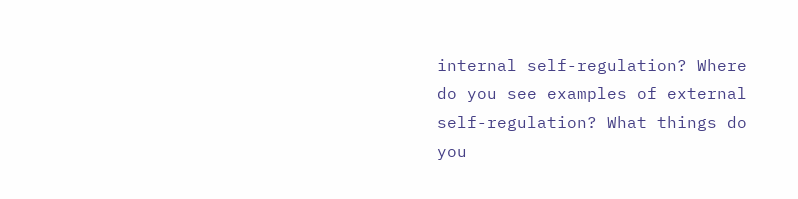internal self-regulation? Where do you see examples of external self-regulation? What things do you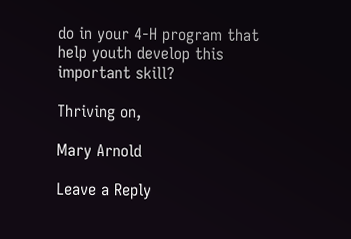do in your 4-H program that help youth develop this important skill?

Thriving on,

Mary Arnold

Leave a Reply